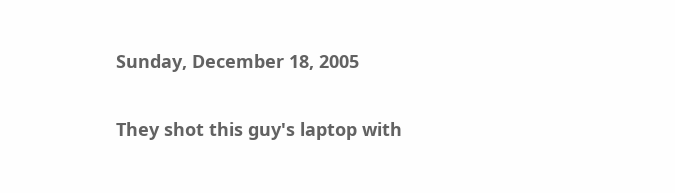Sunday, December 18, 2005

They shot this guy's laptop with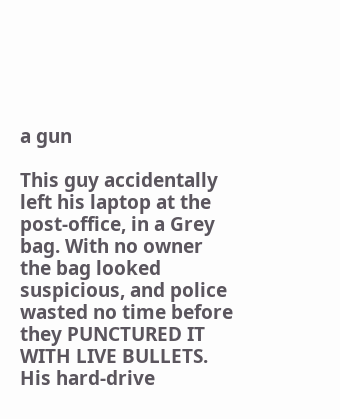a gun

This guy accidentally left his laptop at the post-office, in a Grey bag. With no owner the bag looked suspicious, and police wasted no time before they PUNCTURED IT WITH LIVE BULLETS. His hard-drive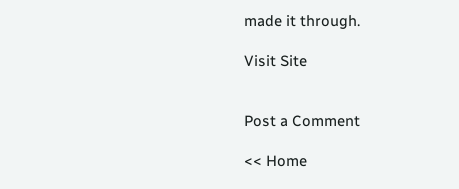made it through.

Visit Site


Post a Comment

<< Home